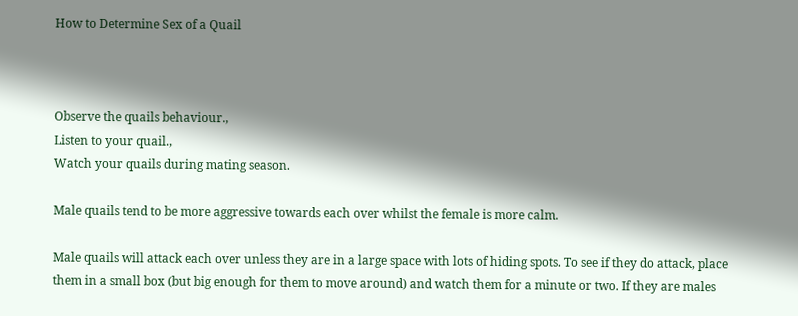How to Determine Sex of a Quail



Observe the quails behaviour.,
Listen to your quail.,
Watch your quails during mating season.

Male quails tend to be more aggressive towards each over whilst the female is more calm.

Male quails will attack each over unless they are in a large space with lots of hiding spots. To see if they do attack, place them in a small box (but big enough for them to move around) and watch them for a minute or two. If they are males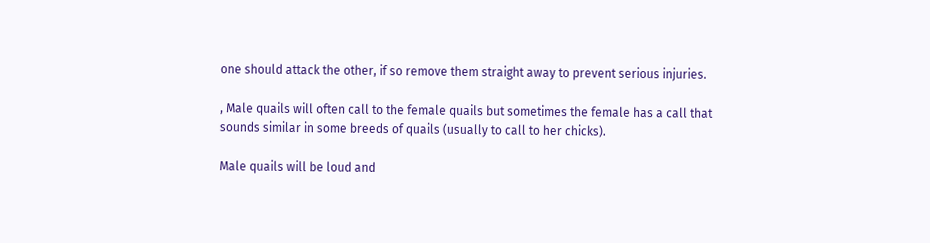one should attack the other, if so remove them straight away to prevent serious injuries.

, Male quails will often call to the female quails but sometimes the female has a call that sounds similar in some breeds of quails (usually to call to her chicks).

Male quails will be loud and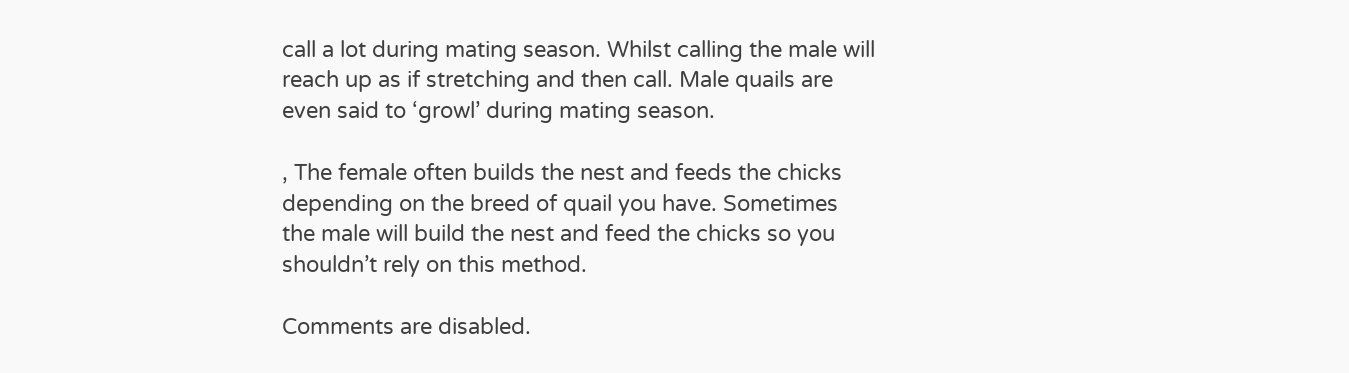call a lot during mating season. Whilst calling the male will reach up as if stretching and then call. Male quails are even said to ‘growl’ during mating season.

, The female often builds the nest and feeds the chicks depending on the breed of quail you have. Sometimes the male will build the nest and feed the chicks so you shouldn’t rely on this method.

Comments are disabled.